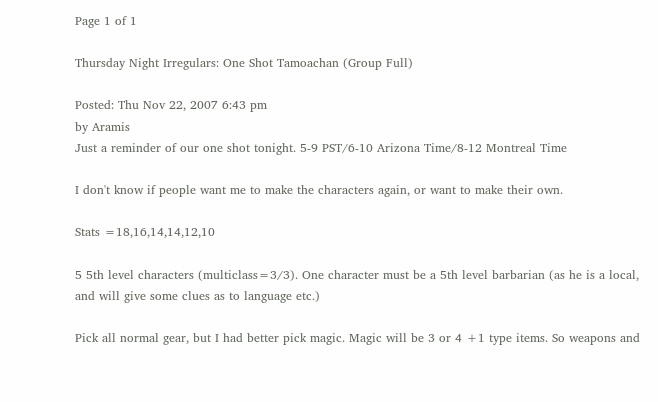Page 1 of 1

Thursday Night Irregulars: One Shot Tamoachan (Group Full)

Posted: Thu Nov 22, 2007 6:43 pm
by Aramis
Just a reminder of our one shot tonight. 5-9 PST/6-10 Arizona Time/8-12 Montreal Time

I don't know if people want me to make the characters again, or want to make their own.

Stats =18,16,14,14,12,10

5 5th level characters (multiclass=3/3). One character must be a 5th level barbarian (as he is a local, and will give some clues as to language etc.)

Pick all normal gear, but I had better pick magic. Magic will be 3 or 4 +1 type items. So weapons and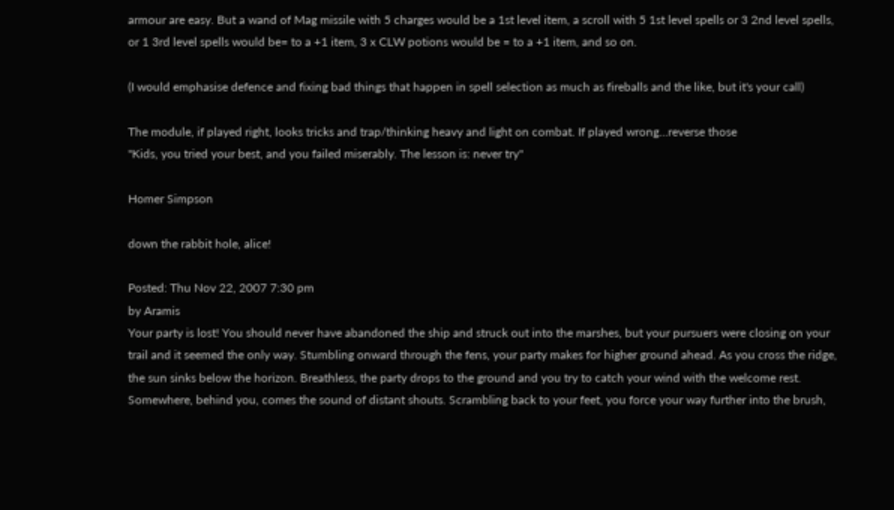armour are easy. But a wand of Mag missile with 5 charges would be a 1st level item, a scroll with 5 1st level spells or 3 2nd level spells, or 1 3rd level spells would be= to a +1 item, 3 x CLW potions would be = to a +1 item, and so on.

(I would emphasise defence and fixing bad things that happen in spell selection as much as fireballs and the like, but it's your call)

The module, if played right, looks tricks and trap/thinking heavy and light on combat. If played wrong...reverse those
"Kids, you tried your best, and you failed miserably. The lesson is: never try"

Homer Simpson

down the rabbit hole, alice!

Posted: Thu Nov 22, 2007 7:30 pm
by Aramis
Your party is lost! You should never have abandoned the ship and struck out into the marshes, but your pursuers were closing on your trail and it seemed the only way. Stumbling onward through the fens, your party makes for higher ground ahead. As you cross the ridge, the sun sinks below the horizon. Breathless, the party drops to the ground and you try to catch your wind with the welcome rest. Somewhere, behind you, comes the sound of distant shouts. Scrambling back to your feet, you force your way further into the brush,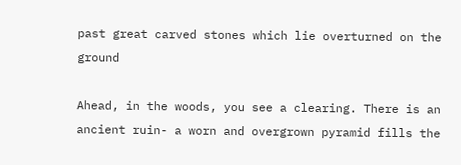past great carved stones which lie overturned on the ground

Ahead, in the woods, you see a clearing. There is an ancient ruin- a worn and overgrown pyramid fills the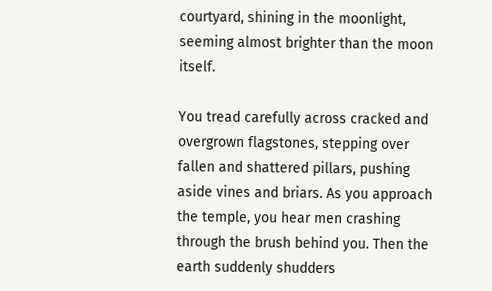courtyard, shining in the moonlight, seeming almost brighter than the moon itself.

You tread carefully across cracked and overgrown flagstones, stepping over fallen and shattered pillars, pushing aside vines and briars. As you approach the temple, you hear men crashing through the brush behind you. Then the earth suddenly shudders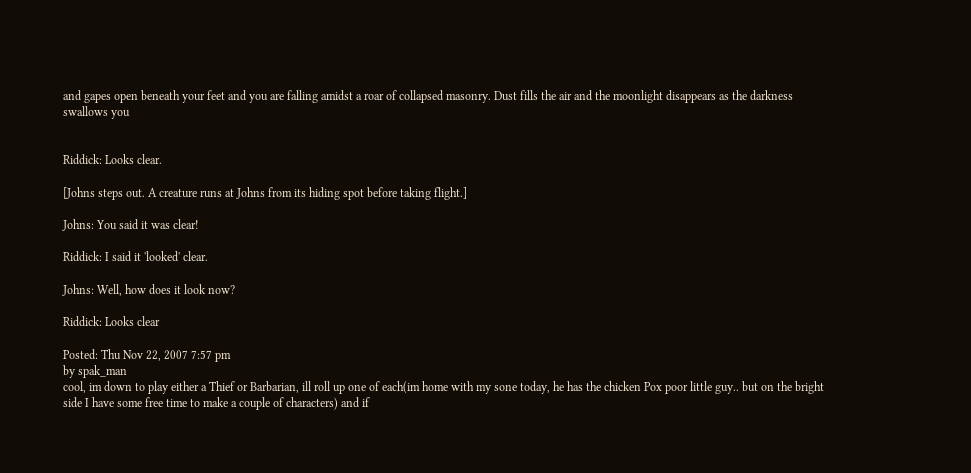and gapes open beneath your feet and you are falling amidst a roar of collapsed masonry. Dust fills the air and the moonlight disappears as the darkness swallows you


Riddick: Looks clear.

[Johns steps out. A creature runs at Johns from its hiding spot before taking flight.]

Johns: You said it was clear!

Riddick: I said it 'looked' clear.

Johns: Well, how does it look now?

Riddick: Looks clear

Posted: Thu Nov 22, 2007 7:57 pm
by spak_man
cool, im down to play either a Thief or Barbarian, ill roll up one of each(im home with my sone today, he has the chicken Pox poor little guy.. but on the bright side I have some free time to make a couple of characters) and if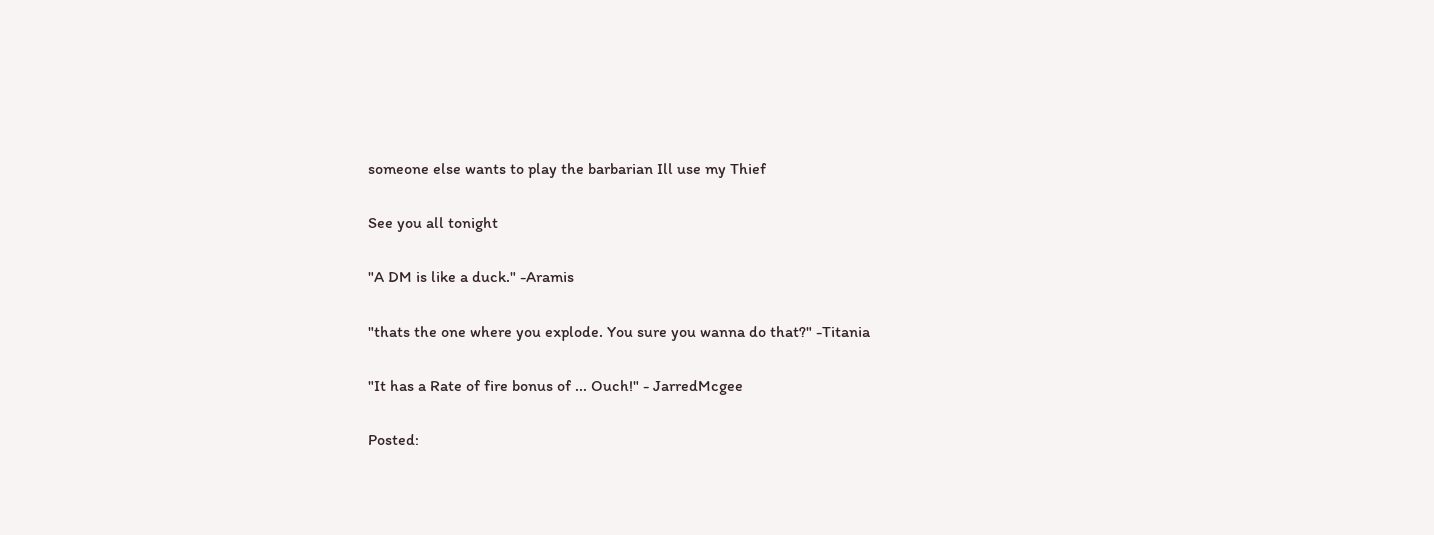someone else wants to play the barbarian Ill use my Thief

See you all tonight

"A DM is like a duck." -Aramis

"thats the one where you explode. You sure you wanna do that?" -Titania

"It has a Rate of fire bonus of ... Ouch!" - JarredMcgee

Posted: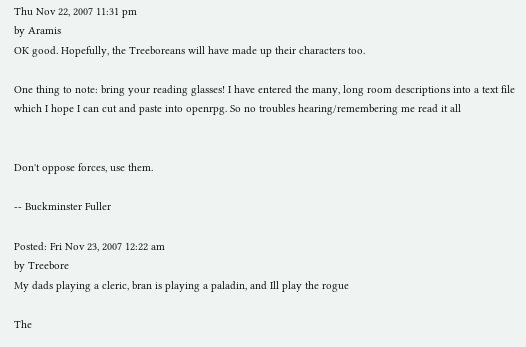Thu Nov 22, 2007 11:31 pm
by Aramis
OK good. Hopefully, the Treeboreans will have made up their characters too.

One thing to note: bring your reading glasses! I have entered the many, long room descriptions into a text file which I hope I can cut and paste into openrpg. So no troubles hearing/remembering me read it all


Don't oppose forces, use them.

-- Buckminster Fuller

Posted: Fri Nov 23, 2007 12:22 am
by Treebore
My dads playing a cleric, bran is playing a paladin, and Ill play the rogue

The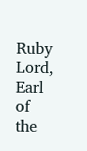Ruby Lord, Earl of the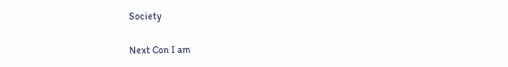Society

Next Con I am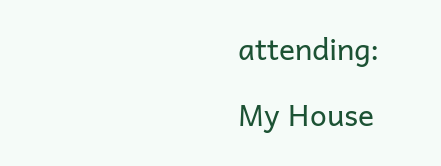attending:

My House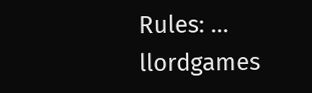Rules: ... llordgames